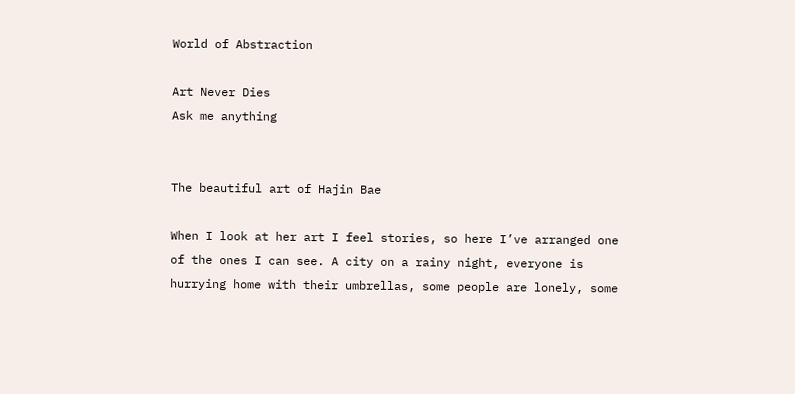World of Abstraction

Art Never Dies
Ask me anything


The beautiful art of Hajin Bae

When I look at her art I feel stories, so here I’ve arranged one of the ones I can see. A city on a rainy night, everyone is hurrying home with their umbrellas, some people are lonely, some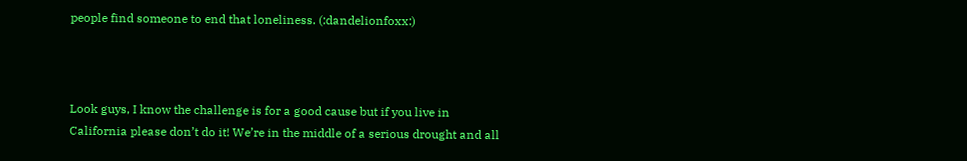people find someone to end that loneliness. (:dandelionfoxx:)



Look guys, I know the challenge is for a good cause but if you live in California please don’t do it! We’re in the middle of a serious drought and all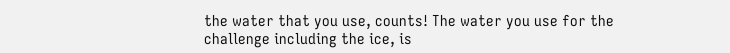the water that you use, counts! The water you use for the challenge including the ice, is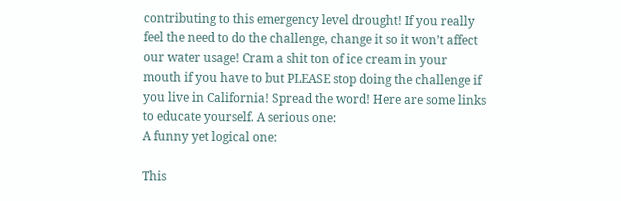contributing to this emergency level drought! If you really feel the need to do the challenge, change it so it won’t affect our water usage! Cram a shit ton of ice cream in your mouth if you have to but PLEASE stop doing the challenge if you live in California! Spread the word! Here are some links to educate yourself. A serious one:
A funny yet logical one:

This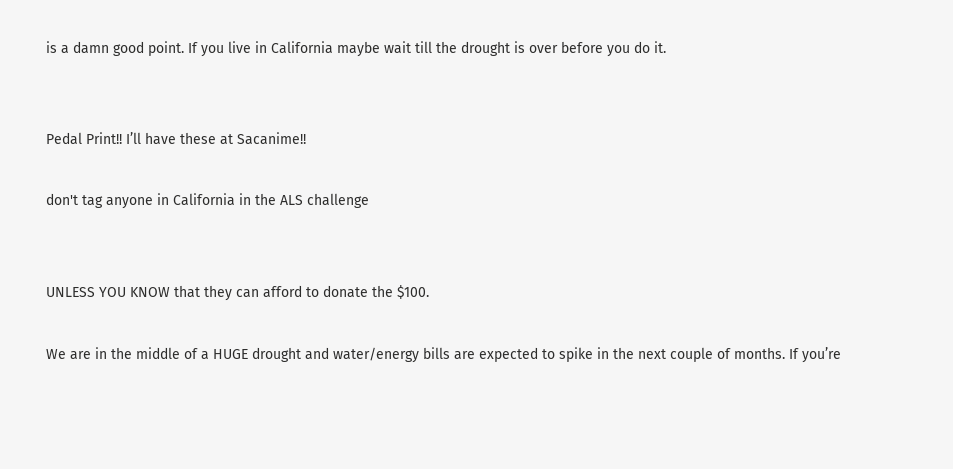is a damn good point. If you live in California maybe wait till the drought is over before you do it.


Pedal Print!! I’ll have these at Sacanime!!

don't tag anyone in California in the ALS challenge


UNLESS YOU KNOW that they can afford to donate the $100.

We are in the middle of a HUGE drought and water/energy bills are expected to spike in the next couple of months. If you’re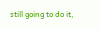still going to do it,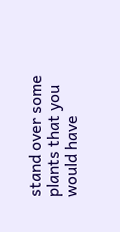stand over some plants that you would have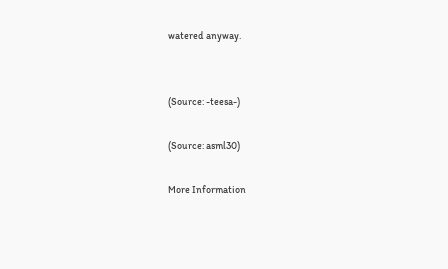watered anyway.


(Source: -teesa-)

(Source: asml30)

More Information